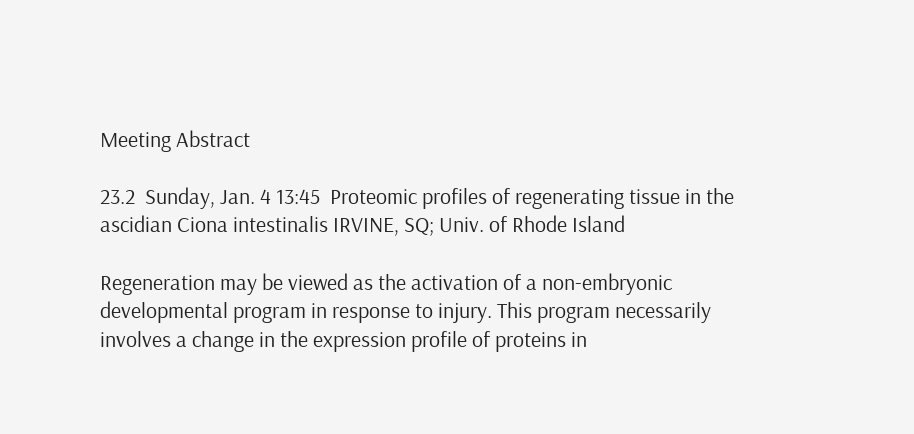Meeting Abstract

23.2  Sunday, Jan. 4 13:45  Proteomic profiles of regenerating tissue in the ascidian Ciona intestinalis IRVINE, SQ; Univ. of Rhode Island

Regeneration may be viewed as the activation of a non-embryonic developmental program in response to injury. This program necessarily involves a change in the expression profile of proteins in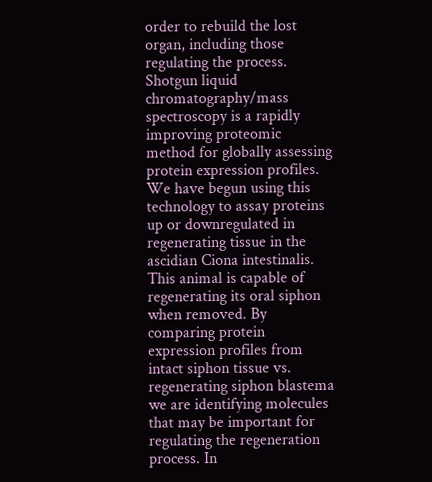order to rebuild the lost organ, including those regulating the process. Shotgun liquid chromatography/mass spectroscopy is a rapidly improving proteomic method for globally assessing protein expression profiles. We have begun using this technology to assay proteins up or downregulated in regenerating tissue in the ascidian Ciona intestinalis. This animal is capable of regenerating its oral siphon when removed. By comparing protein expression profiles from intact siphon tissue vs. regenerating siphon blastema we are identifying molecules that may be important for regulating the regeneration process. In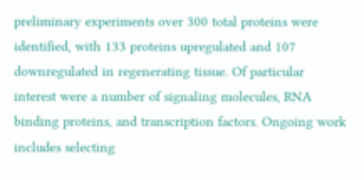preliminary experiments over 300 total proteins were identified, with 133 proteins upregulated and 107 downregulated in regenerating tissue. Of particular interest were a number of signaling molecules, RNA binding proteins, and transcription factors. Ongoing work includes selecting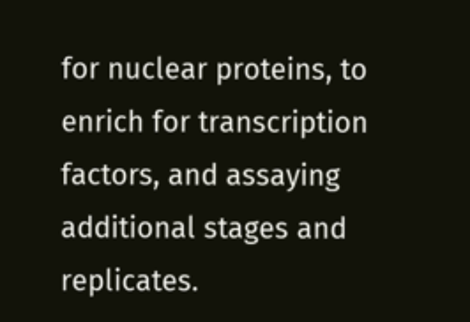for nuclear proteins, to enrich for transcription factors, and assaying additional stages and replicates.